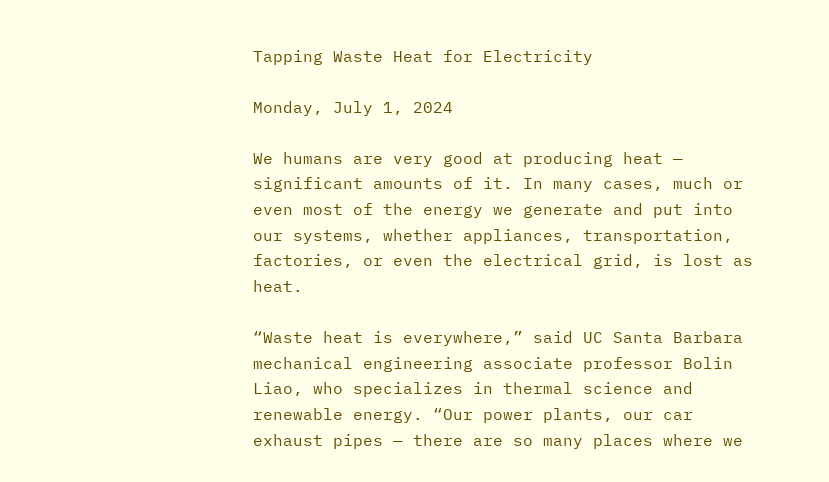Tapping Waste Heat for Electricity

Monday, July 1, 2024

We humans are very good at producing heat — significant amounts of it. In many cases, much or even most of the energy we generate and put into our systems, whether appliances, transportation, factories, or even the electrical grid, is lost as heat.

“Waste heat is everywhere,” said UC Santa Barbara mechanical engineering associate professor Bolin Liao, who specializes in thermal science and renewable energy. “Our power plants, our car exhaust pipes — there are so many places where we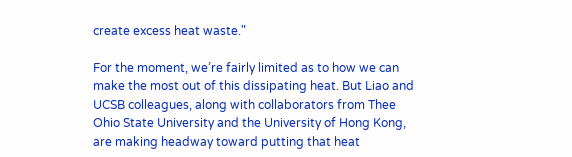create excess heat waste."

For the moment, we’re fairly limited as to how we can make the most out of this dissipating heat. But Liao and UCSB colleagues, along with collaborators from Thee Ohio State University and the University of Hong Kong, are making headway toward putting that heat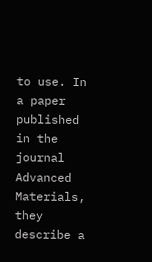to use. In a paper published in the journal Advanced Materials, they describe a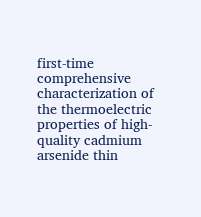first-time comprehensive characterization of the thermoelectric properties of high-quality cadmium arsenide thin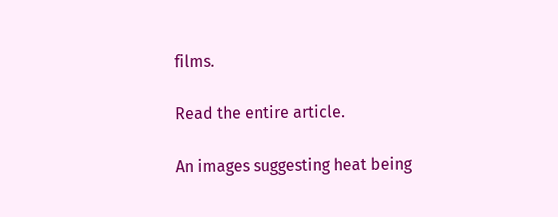films.

Read the entire article.

An images suggesting heat being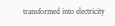transformed into electricity